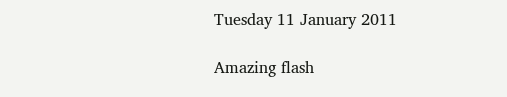Tuesday 11 January 2011

Amazing flash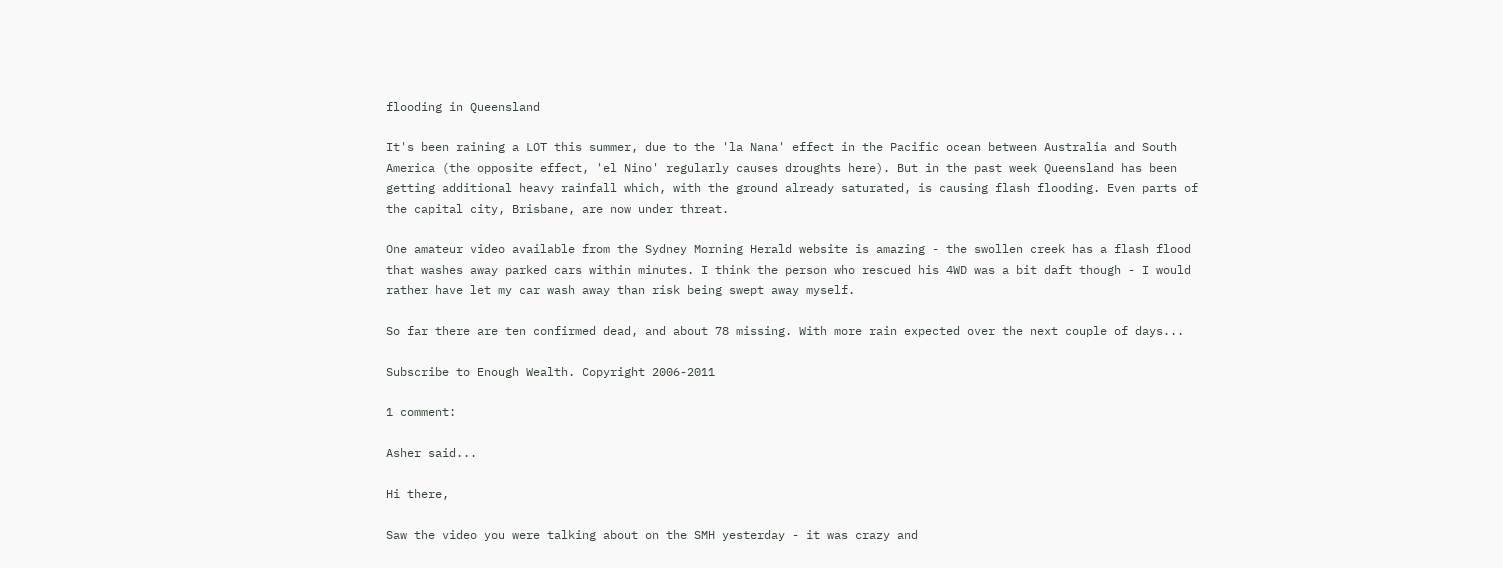flooding in Queensland

It's been raining a LOT this summer, due to the 'la Nana' effect in the Pacific ocean between Australia and South America (the opposite effect, 'el Nino' regularly causes droughts here). But in the past week Queensland has been getting additional heavy rainfall which, with the ground already saturated, is causing flash flooding. Even parts of the capital city, Brisbane, are now under threat.

One amateur video available from the Sydney Morning Herald website is amazing - the swollen creek has a flash flood that washes away parked cars within minutes. I think the person who rescued his 4WD was a bit daft though - I would rather have let my car wash away than risk being swept away myself.

So far there are ten confirmed dead, and about 78 missing. With more rain expected over the next couple of days...

Subscribe to Enough Wealth. Copyright 2006-2011

1 comment:

Asher said...

Hi there,

Saw the video you were talking about on the SMH yesterday - it was crazy and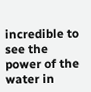incredible to see the power of the water in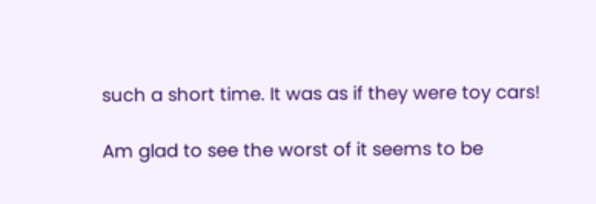such a short time. It was as if they were toy cars!

Am glad to see the worst of it seems to be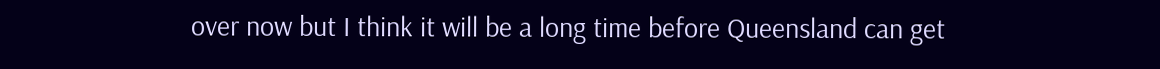over now but I think it will be a long time before Queensland can get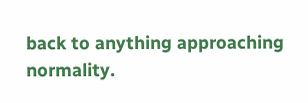back to anything approaching normality.